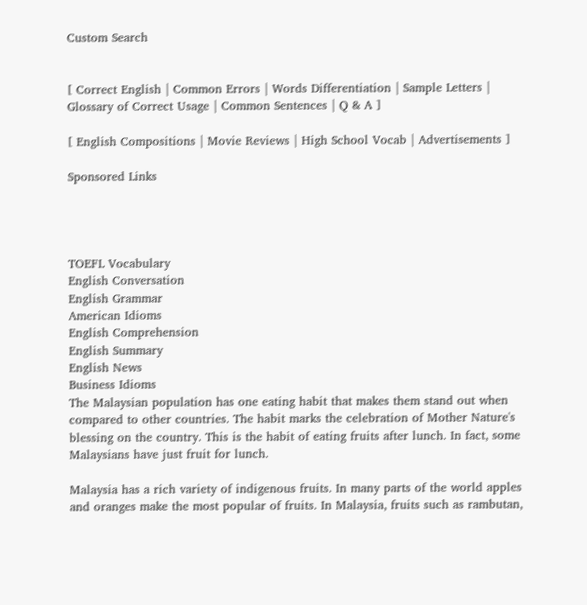Custom Search


[ Correct English | Common Errors | Words Differentiation | Sample Letters | Glossary of Correct Usage | Common Sentences | Q & A ]

[ English Compositions | Movie Reviews | High School Vocab | Advertisements ]

Sponsored Links




TOEFL Vocabulary
English Conversation
English Grammar
American Idioms
English Comprehension
English Summary
English News
Business Idioms
The Malaysian population has one eating habit that makes them stand out when compared to other countries. The habit marks the celebration of Mother Nature's blessing on the country. This is the habit of eating fruits after lunch. In fact, some Malaysians have just fruit for lunch.

Malaysia has a rich variety of indigenous fruits. In many parts of the world apples and oranges make the most popular of fruits. In Malaysia, fruits such as rambutan,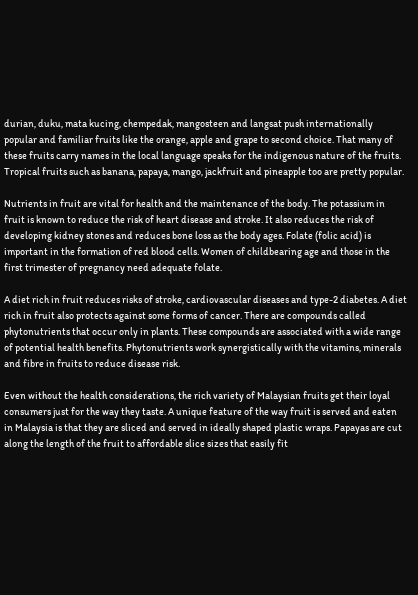durian, duku, mata kucing, chempedak, mangosteen and langsat push internationally popular and familiar fruits like the orange, apple and grape to second choice. That many of these fruits carry names in the local language speaks for the indigenous nature of the fruits. Tropical fruits such as banana, papaya, mango, jackfruit and pineapple too are pretty popular.

Nutrients in fruit are vital for health and the maintenance of the body. The potassium in fruit is known to reduce the risk of heart disease and stroke. It also reduces the risk of developing kidney stones and reduces bone loss as the body ages. Folate (folic acid) is important in the formation of red blood cells. Women of childbearing age and those in the first trimester of pregnancy need adequate folate.

A diet rich in fruit reduces risks of stroke, cardiovascular diseases and type-2 diabetes. A diet rich in fruit also protects against some forms of cancer. There are compounds called phytonutrients that occur only in plants. These compounds are associated with a wide range of potential health benefits. Phytonutrients work synergistically with the vitamins, minerals and fibre in fruits to reduce disease risk.

Even without the health considerations, the rich variety of Malaysian fruits get their loyal consumers just for the way they taste. A unique feature of the way fruit is served and eaten in Malaysia is that they are sliced and served in ideally shaped plastic wraps. Papayas are cut along the length of the fruit to affordable slice sizes that easily fit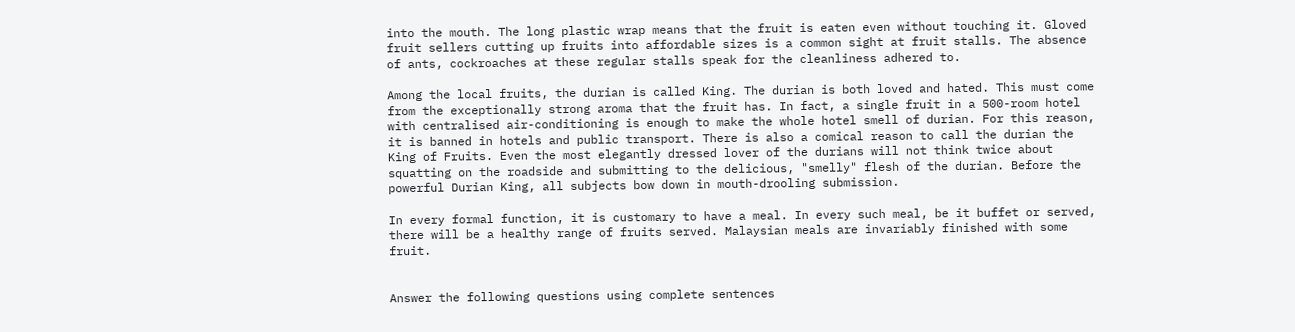into the mouth. The long plastic wrap means that the fruit is eaten even without touching it. Gloved fruit sellers cutting up fruits into affordable sizes is a common sight at fruit stalls. The absence of ants, cockroaches at these regular stalls speak for the cleanliness adhered to.

Among the local fruits, the durian is called King. The durian is both loved and hated. This must come from the exceptionally strong aroma that the fruit has. In fact, a single fruit in a 500-room hotel with centralised air-conditioning is enough to make the whole hotel smell of durian. For this reason, it is banned in hotels and public transport. There is also a comical reason to call the durian the King of Fruits. Even the most elegantly dressed lover of the durians will not think twice about squatting on the roadside and submitting to the delicious, "smelly" flesh of the durian. Before the powerful Durian King, all subjects bow down in mouth-drooling submission.

In every formal function, it is customary to have a meal. In every such meal, be it buffet or served, there will be a healthy range of fruits served. Malaysian meals are invariably finished with some fruit.


Answer the following questions using complete sentences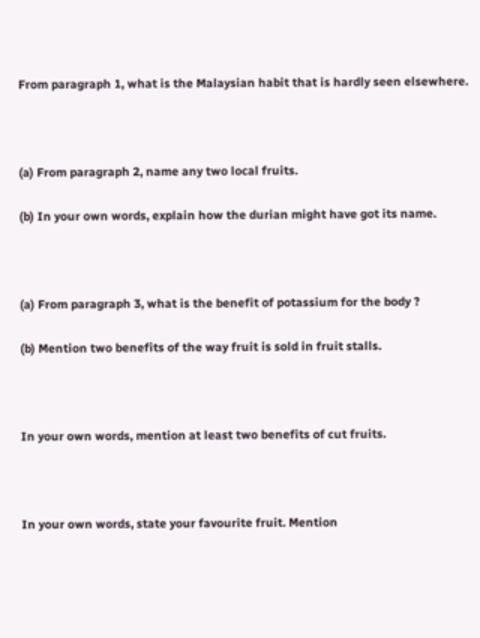From paragraph 1, what is the Malaysian habit that is hardly seen elsewhere.



(a) From paragraph 2, name any two local fruits.

(b) In your own words, explain how the durian might have got its name.



(a) From paragraph 3, what is the benefit of potassium for the body ?

(b) Mention two benefits of the way fruit is sold in fruit stalls.



In your own words, mention at least two benefits of cut fruits.



In your own words, state your favourite fruit. Mention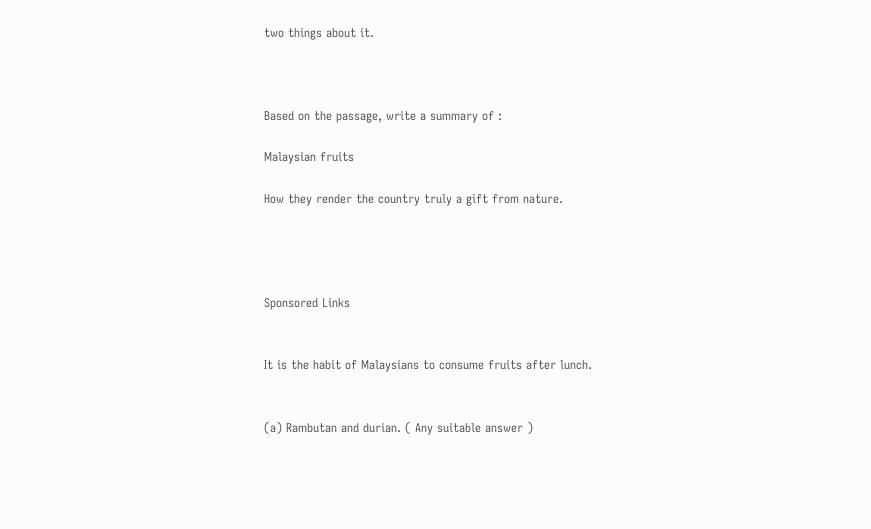two things about it.



Based on the passage, write a summary of :

Malaysian fruits

How they render the country truly a gift from nature.




Sponsored Links


It is the habit of Malaysians to consume fruits after lunch.


(a) Rambutan and durian. ( Any suitable answer )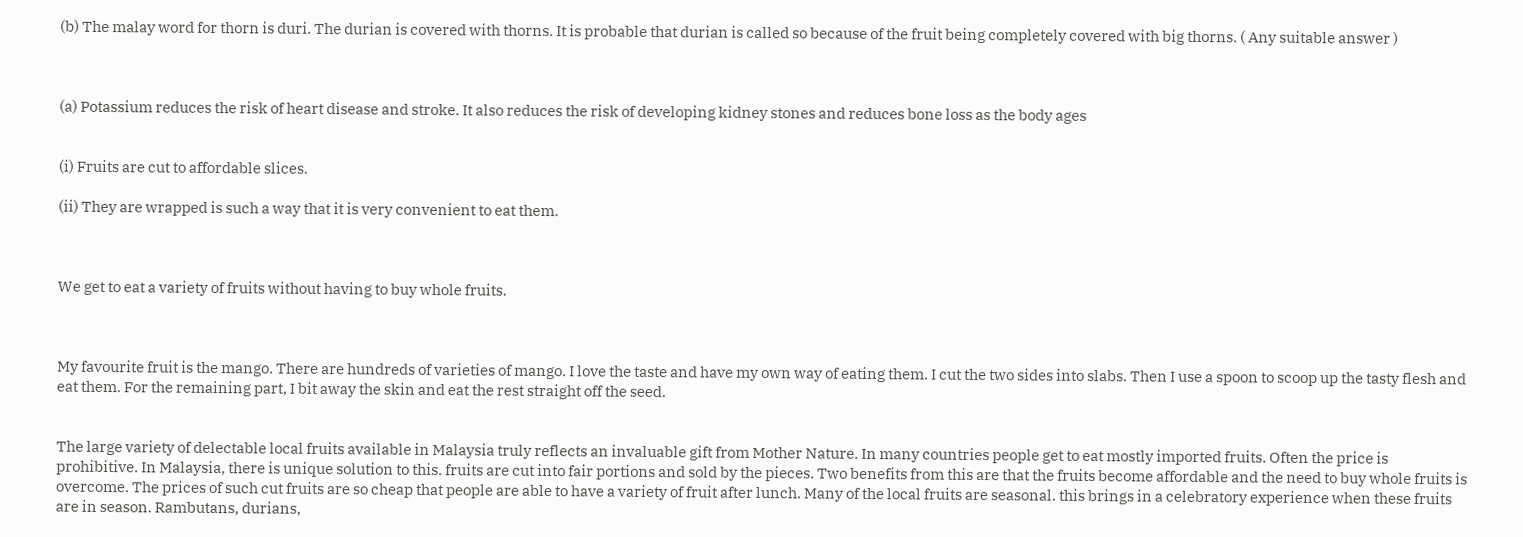(b) The malay word for thorn is duri. The durian is covered with thorns. It is probable that durian is called so because of the fruit being completely covered with big thorns. ( Any suitable answer )



(a) Potassium reduces the risk of heart disease and stroke. It also reduces the risk of developing kidney stones and reduces bone loss as the body ages


(i) Fruits are cut to affordable slices.

(ii) They are wrapped is such a way that it is very convenient to eat them.



We get to eat a variety of fruits without having to buy whole fruits.



My favourite fruit is the mango. There are hundreds of varieties of mango. I love the taste and have my own way of eating them. I cut the two sides into slabs. Then I use a spoon to scoop up the tasty flesh and eat them. For the remaining part, I bit away the skin and eat the rest straight off the seed.


The large variety of delectable local fruits available in Malaysia truly reflects an invaluable gift from Mother Nature. In many countries people get to eat mostly imported fruits. Often the price is prohibitive. In Malaysia, there is unique solution to this. fruits are cut into fair portions and sold by the pieces. Two benefits from this are that the fruits become affordable and the need to buy whole fruits is overcome. The prices of such cut fruits are so cheap that people are able to have a variety of fruit after lunch. Many of the local fruits are seasonal. this brings in a celebratory experience when these fruits are in season. Rambutans, durians,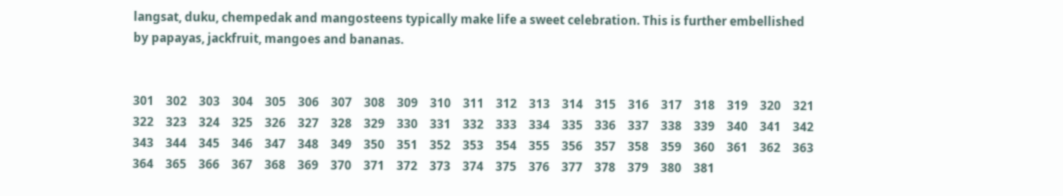langsat, duku, chempedak and mangosteens typically make life a sweet celebration. This is further embellished by papayas, jackfruit, mangoes and bananas.


301    302    303    304    305    306    307    308    309    310    311    312    313    314    315    316    317    318    319    320    321    322    323    324    325    326    327    328    329    330    331    332    333    334    335    336    337    338    339    340    341    342    343    344    345    346    347    348    349    350    351    352    353    354    355    356    357    358    359    360    361    362    363    364    365    366    367    368    369    370    371    372    373    374    375    376    377    378    379    380    381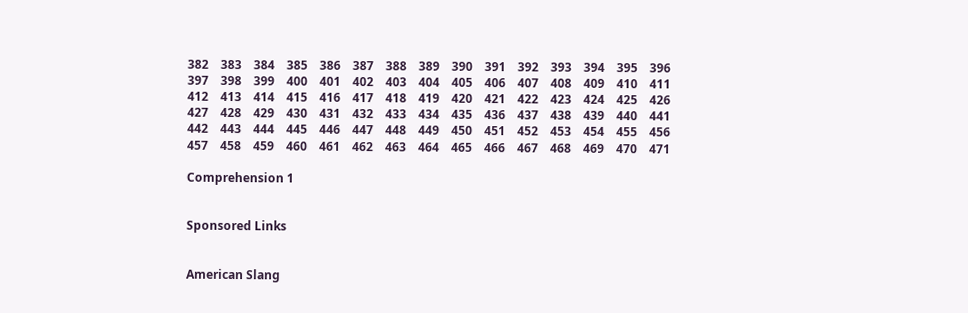382    383    384    385    386    387    388    389    390    391    392    393    394    395    396    397    398    399    400    401    402    403    404    405    406    407    408    409    410    411    412    413    414    415    416    417    418    419    420    421    422    423    424    425    426    427    428    429    430    431    432    433    434    435    436    437    438    439    440    441    442    443    444    445    446    447    448    449    450    451    452    453    454    455    456    457    458    459    460    461    462    463    464    465    466    467    468    469    470    471

Comprehension 1


Sponsored Links


American Slang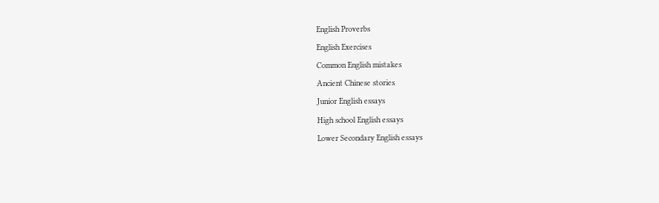English Proverbs
English Exercises
Common English mistakes
Ancient Chinese stories
Junior English essays
High school English essays
Lower Secondary English essays